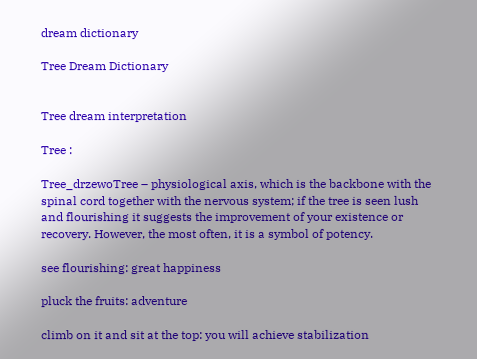dream dictionary

Tree Dream Dictionary


Tree dream interpretation

Tree :

Tree_drzewoTree – physiological axis, which is the backbone with the spinal cord together with the nervous system; if the tree is seen lush and flourishing it suggests the improvement of your existence or recovery. However, the most often, it is a symbol of potency.

see flourishing: great happiness

pluck the fruits: adventure

climb on it and sit at the top: you will achieve stabilization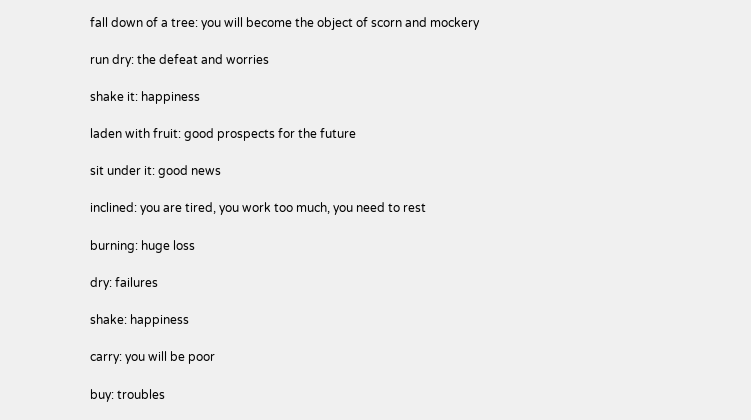fall down of a tree: you will become the object of scorn and mockery

run dry: the defeat and worries

shake it: happiness

laden with fruit: good prospects for the future

sit under it: good news

inclined: you are tired, you work too much, you need to rest

burning: huge loss

dry: failures

shake: happiness

carry: you will be poor

buy: troubles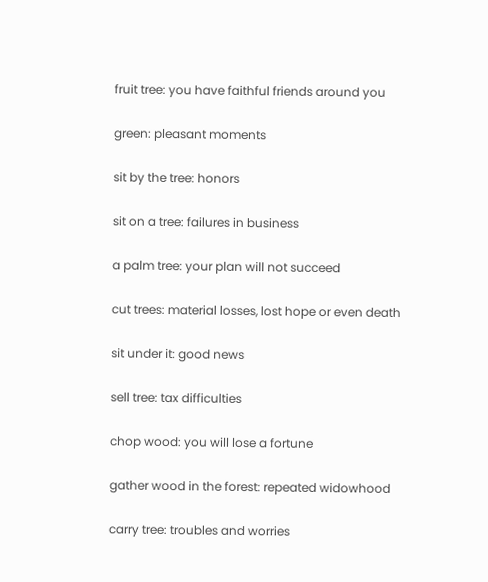fruit tree: you have faithful friends around you

green: pleasant moments

sit by the tree: honors

sit on a tree: failures in business

a palm tree: your plan will not succeed

cut trees: material losses, lost hope or even death

sit under it: good news

sell tree: tax difficulties

chop wood: you will lose a fortune

gather wood in the forest: repeated widowhood

carry tree: troubles and worries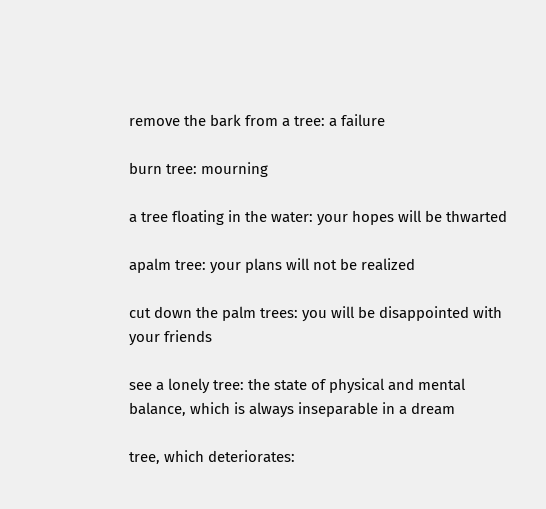remove the bark from a tree: a failure

burn tree: mourning

a tree floating in the water: your hopes will be thwarted

apalm tree: your plans will not be realized

cut down the palm trees: you will be disappointed with your friends

see a lonely tree: the state of physical and mental balance, which is always inseparable in a dream

tree, which deteriorates: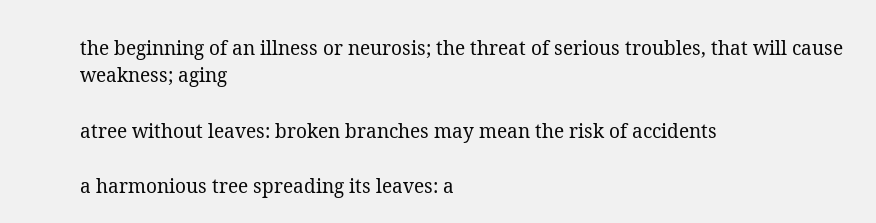the beginning of an illness or neurosis; the threat of serious troubles, that will cause weakness; aging

atree without leaves: broken branches may mean the risk of accidents

a harmonious tree spreading its leaves: a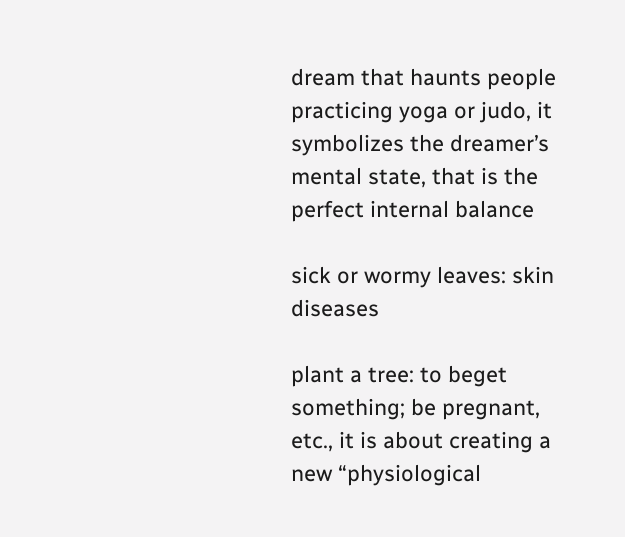dream that haunts people practicing yoga or judo, it symbolizes the dreamer’s mental state, that is the perfect internal balance

sick or wormy leaves: skin diseases

plant a tree: to beget something; be pregnant, etc., it is about creating a new “physiological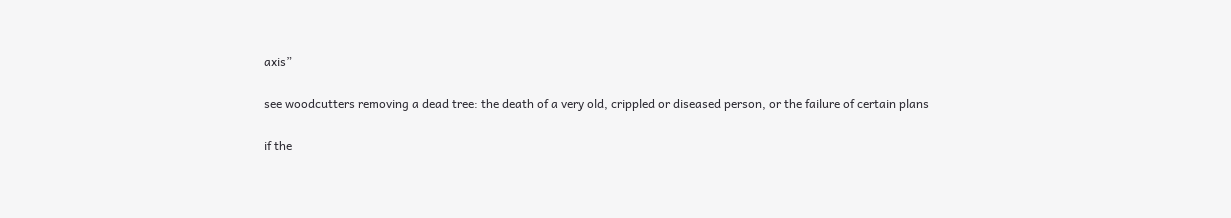axis”

see woodcutters removing a dead tree: the death of a very old, crippled or diseased person, or the failure of certain plans

if the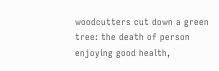woodcutters cut down a green tree: the death of person enjoying good health,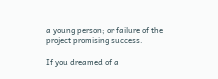a young person; or failure of the project promising success.

If you dreamed of a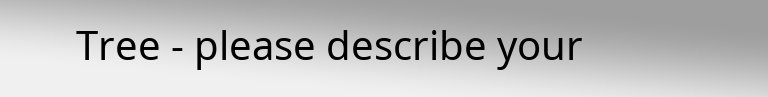Tree - please describe your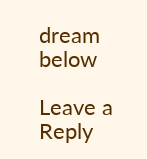dream below

Leave a Reply